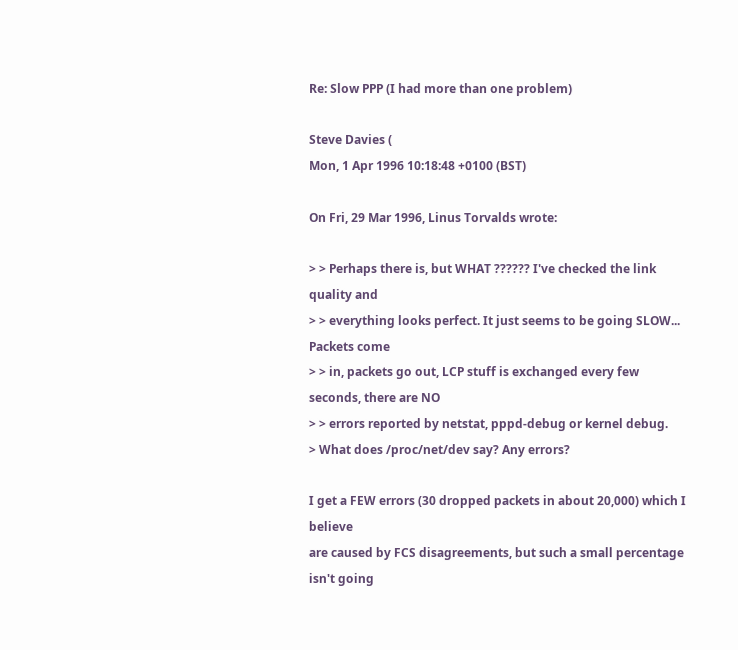Re: Slow PPP (I had more than one problem)

Steve Davies (
Mon, 1 Apr 1996 10:18:48 +0100 (BST)

On Fri, 29 Mar 1996, Linus Torvalds wrote:

> > Perhaps there is, but WHAT ?????? I've checked the link quality and
> > everything looks perfect. It just seems to be going SLOW... Packets come
> > in, packets go out, LCP stuff is exchanged every few seconds, there are NO
> > errors reported by netstat, pppd-debug or kernel debug.
> What does /proc/net/dev say? Any errors?

I get a FEW errors (30 dropped packets in about 20,000) which I believe
are caused by FCS disagreements, but such a small percentage isn't going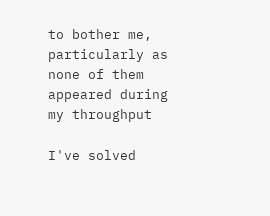to bother me, particularly as none of them appeared during my throughput

I've solved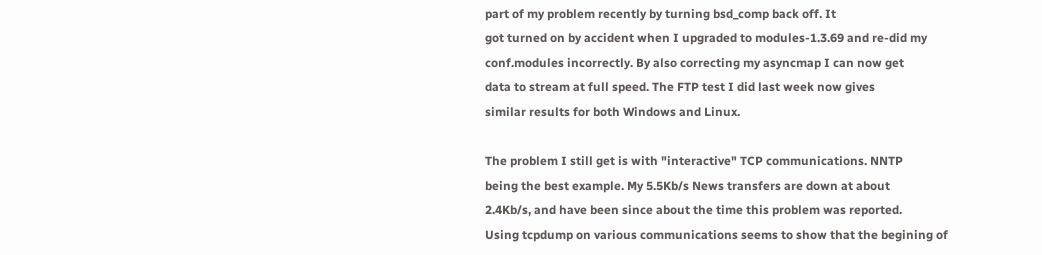part of my problem recently by turning bsd_comp back off. It
got turned on by accident when I upgraded to modules-1.3.69 and re-did my
conf.modules incorrectly. By also correcting my asyncmap I can now get
data to stream at full speed. The FTP test I did last week now gives
similar results for both Windows and Linux.

The problem I still get is with "interactive" TCP communications. NNTP
being the best example. My 5.5Kb/s News transfers are down at about
2.4Kb/s, and have been since about the time this problem was reported.
Using tcpdump on various communications seems to show that the begining of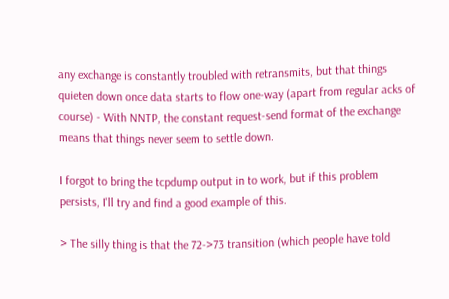any exchange is constantly troubled with retransmits, but that things
quieten down once data starts to flow one-way (apart from regular acks of
course) - With NNTP, the constant request-send format of the exchange
means that things never seem to settle down.

I forgot to bring the tcpdump output in to work, but if this problem
persists, I'll try and find a good example of this.

> The silly thing is that the 72->73 transition (which people have told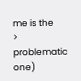me is the
> problematic one)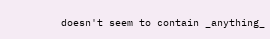doesn't seem to contain _anything_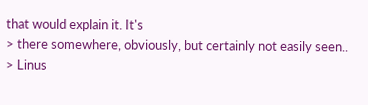that would explain it. It's
> there somewhere, obviously, but certainly not easily seen..
> Linus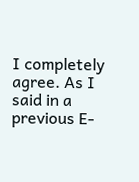I completely agree. As I said in a previous E-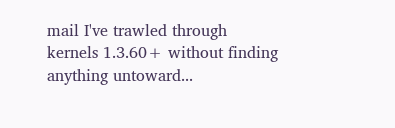mail I've trawled through
kernels 1.3.60+ without finding anything untoward...